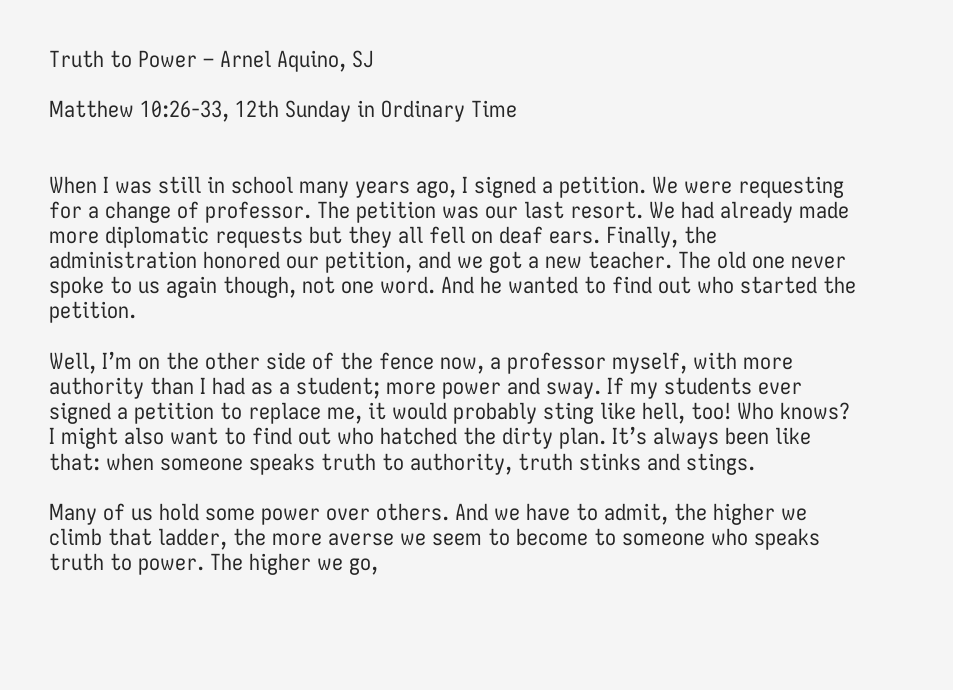Truth to Power – Arnel Aquino, SJ

Matthew 10:26-33, 12th Sunday in Ordinary Time


When I was still in school many years ago, I signed a petition. We were requesting for a change of professor. The petition was our last resort. We had already made more diplomatic requests but they all fell on deaf ears. Finally, the administration honored our petition, and we got a new teacher. The old one never spoke to us again though, not one word. And he wanted to find out who started the petition.

Well, I’m on the other side of the fence now, a professor myself, with more authority than I had as a student; more power and sway. If my students ever signed a petition to replace me, it would probably sting like hell, too! Who knows? I might also want to find out who hatched the dirty plan. It’s always been like that: when someone speaks truth to authority, truth stinks and stings.

Many of us hold some power over others. And we have to admit, the higher we climb that ladder, the more averse we seem to become to someone who speaks truth to power. The higher we go,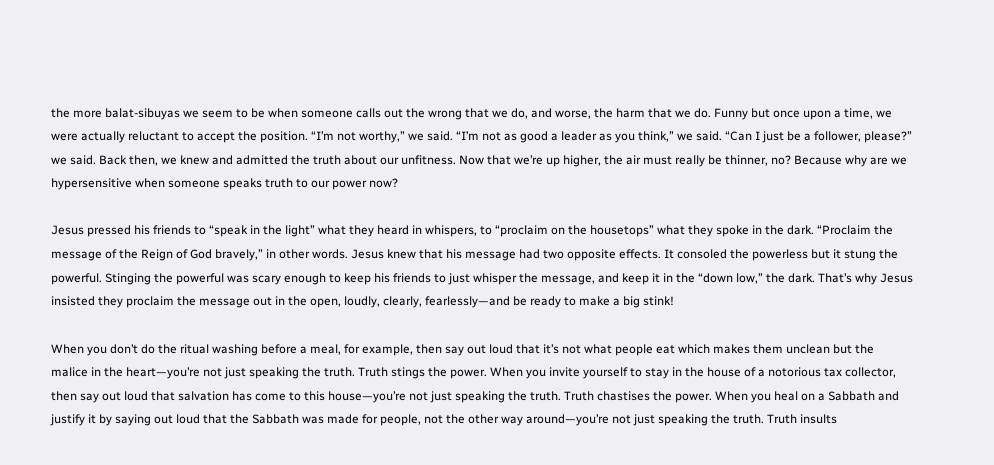the more balat-sibuyas we seem to be when someone calls out the wrong that we do, and worse, the harm that we do. Funny but once upon a time, we were actually reluctant to accept the position. “I’m not worthy,” we said. “I’m not as good a leader as you think,” we said. “Can I just be a follower, please?” we said. Back then, we knew and admitted the truth about our unfitness. Now that we’re up higher, the air must really be thinner, no? Because why are we hypersensitive when someone speaks truth to our power now?

Jesus pressed his friends to “speak in the light” what they heard in whispers, to “proclaim on the housetops” what they spoke in the dark. “Proclaim the message of the Reign of God bravely,” in other words. Jesus knew that his message had two opposite effects. It consoled the powerless but it stung the powerful. Stinging the powerful was scary enough to keep his friends to just whisper the message, and keep it in the “down low,” the dark. That’s why Jesus insisted they proclaim the message out in the open, loudly, clearly, fearlessly—and be ready to make a big stink!

When you don’t do the ritual washing before a meal, for example, then say out loud that it’s not what people eat which makes them unclean but the malice in the heart—you’re not just speaking the truth. Truth stings the power. When you invite yourself to stay in the house of a notorious tax collector, then say out loud that salvation has come to this house—you’re not just speaking the truth. Truth chastises the power. When you heal on a Sabbath and justify it by saying out loud that the Sabbath was made for people, not the other way around—you’re not just speaking the truth. Truth insults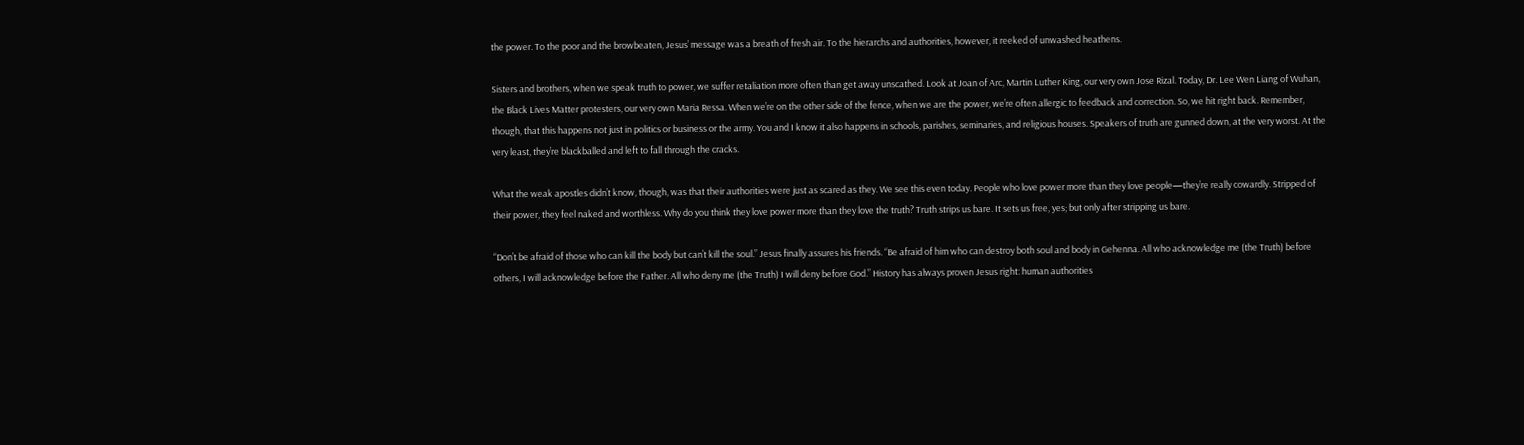the power. To the poor and the browbeaten, Jesus’ message was a breath of fresh air. To the hierarchs and authorities, however, it reeked of unwashed heathens.

Sisters and brothers, when we speak truth to power, we suffer retaliation more often than get away unscathed. Look at Joan of Arc, Martin Luther King, our very own Jose Rizal. Today, Dr. Lee Wen Liang of Wuhan, the Black Lives Matter protesters, our very own Maria Ressa. When we’re on the other side of the fence, when we are the power, we’re often allergic to feedback and correction. So, we hit right back. Remember, though, that this happens not just in politics or business or the army. You and I know it also happens in schools, parishes, seminaries, and religious houses. Speakers of truth are gunned down, at the very worst. At the very least, they’re blackballed and left to fall through the cracks.

What the weak apostles didn’t know, though, was that their authorities were just as scared as they. We see this even today. People who love power more than they love people—they’re really cowardly. Stripped of their power, they feel naked and worthless. Why do you think they love power more than they love the truth? Truth strips us bare. It sets us free, yes; but only after stripping us bare.

“Don’t be afraid of those who can kill the body but can’t kill the soul.” Jesus finally assures his friends. “Be afraid of him who can destroy both soul and body in Gehenna. All who acknowledge me (the Truth) before others, I will acknowledge before the Father. All who deny me (the Truth) I will deny before God.” History has always proven Jesus right: human authorities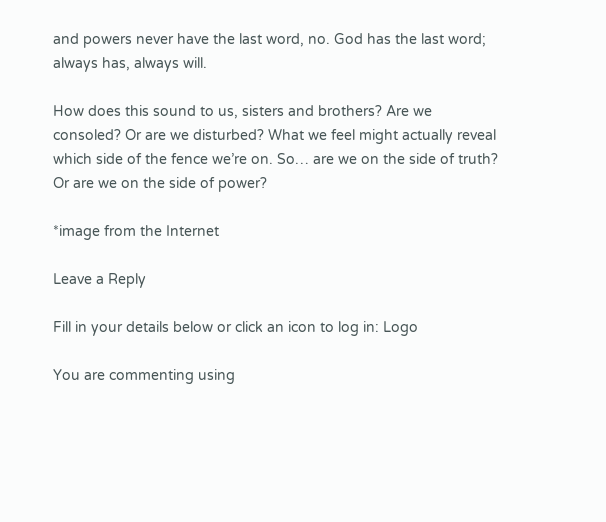and powers never have the last word, no. God has the last word; always has, always will.

How does this sound to us, sisters and brothers? Are we consoled? Or are we disturbed? What we feel might actually reveal which side of the fence we’re on. So… are we on the side of truth? Or are we on the side of power?

*image from the Internet

Leave a Reply

Fill in your details below or click an icon to log in: Logo

You are commenting using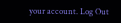your account. Log Out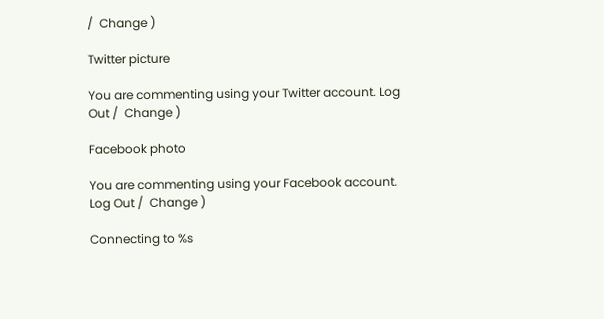/  Change )

Twitter picture

You are commenting using your Twitter account. Log Out /  Change )

Facebook photo

You are commenting using your Facebook account. Log Out /  Change )

Connecting to %s